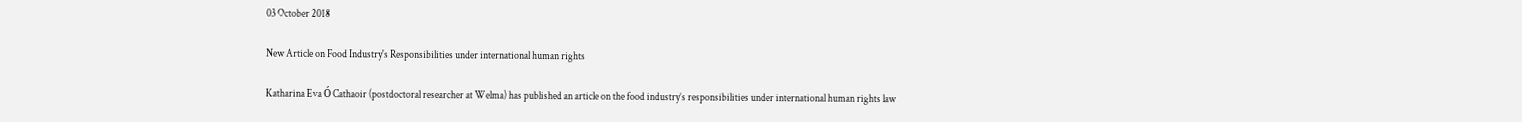03 October 2018

New Article on Food Industry's Responsibilities under international human rights

Katharina Eva Ó Cathaoir (postdoctoral researcher at Welma) has published an article on the food industry’s responsibilities under international human rights law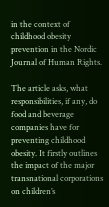in the context of childhood obesity prevention in the Nordic Journal of Human Rights.

The article asks, what responsibilities, if any, do food and beverage companies have for preventing childhood obesity. It firstly outlines the impact of the major transnational corporations on children’s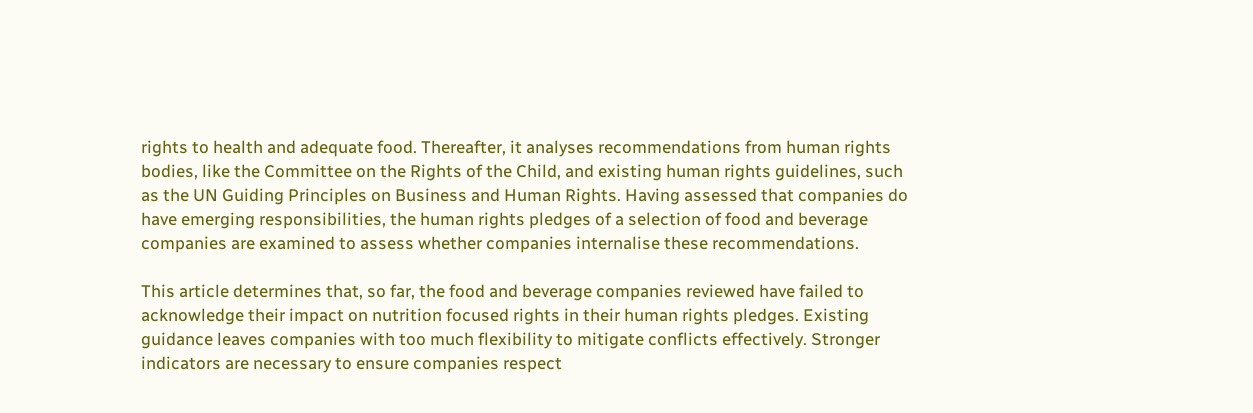rights to health and adequate food. Thereafter, it analyses recommendations from human rights bodies, like the Committee on the Rights of the Child, and existing human rights guidelines, such as the UN Guiding Principles on Business and Human Rights. Having assessed that companies do have emerging responsibilities, the human rights pledges of a selection of food and beverage companies are examined to assess whether companies internalise these recommendations.

This article determines that, so far, the food and beverage companies reviewed have failed to acknowledge their impact on nutrition focused rights in their human rights pledges. Existing guidance leaves companies with too much flexibility to mitigate conflicts effectively. Stronger indicators are necessary to ensure companies respect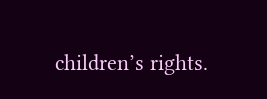children’s rights.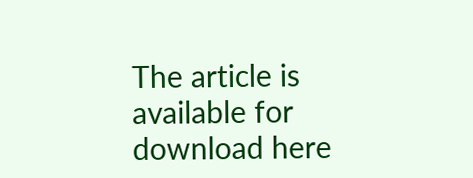The article is available for download here